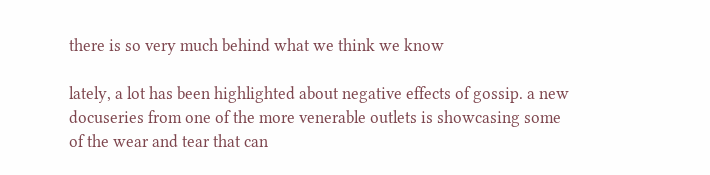there is so very much behind what we think we know

lately, a lot has been highlighted about negative effects of gossip. a new docuseries from one of the more venerable outlets is showcasing some of the wear and tear that can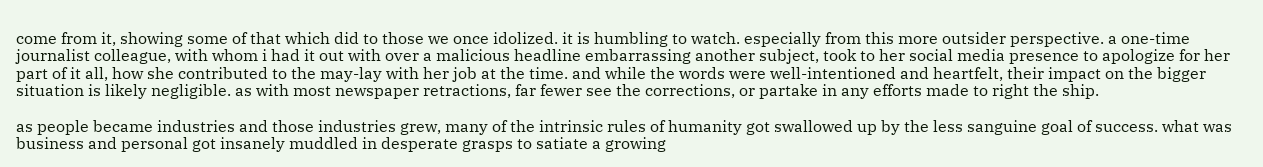come from it, showing some of that which did to those we once idolized. it is humbling to watch. especially from this more outsider perspective. a one-time journalist colleague, with whom i had it out with over a malicious headline embarrassing another subject, took to her social media presence to apologize for her part of it all, how she contributed to the may-lay with her job at the time. and while the words were well-intentioned and heartfelt, their impact on the bigger situation is likely negligible. as with most newspaper retractions, far fewer see the corrections, or partake in any efforts made to right the ship.

as people became industries and those industries grew, many of the intrinsic rules of humanity got swallowed up by the less sanguine goal of success. what was business and personal got insanely muddled in desperate grasps to satiate a growing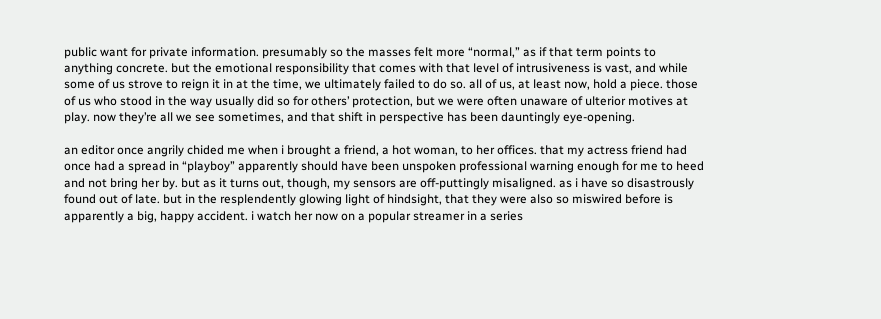public want for private information. presumably so the masses felt more “normal,” as if that term points to anything concrete. but the emotional responsibility that comes with that level of intrusiveness is vast, and while some of us strove to reign it in at the time, we ultimately failed to do so. all of us, at least now, hold a piece. those of us who stood in the way usually did so for others’ protection, but we were often unaware of ulterior motives at play. now they’re all we see sometimes, and that shift in perspective has been dauntingly eye-opening.

an editor once angrily chided me when i brought a friend, a hot woman, to her offices. that my actress friend had once had a spread in “playboy” apparently should have been unspoken professional warning enough for me to heed and not bring her by. but as it turns out, though, my sensors are off-puttingly misaligned. as i have so disastrously found out of late. but in the resplendently glowing light of hindsight, that they were also so miswired before is apparently a big, happy accident. i watch her now on a popular streamer in a series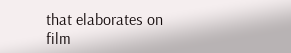that elaborates on film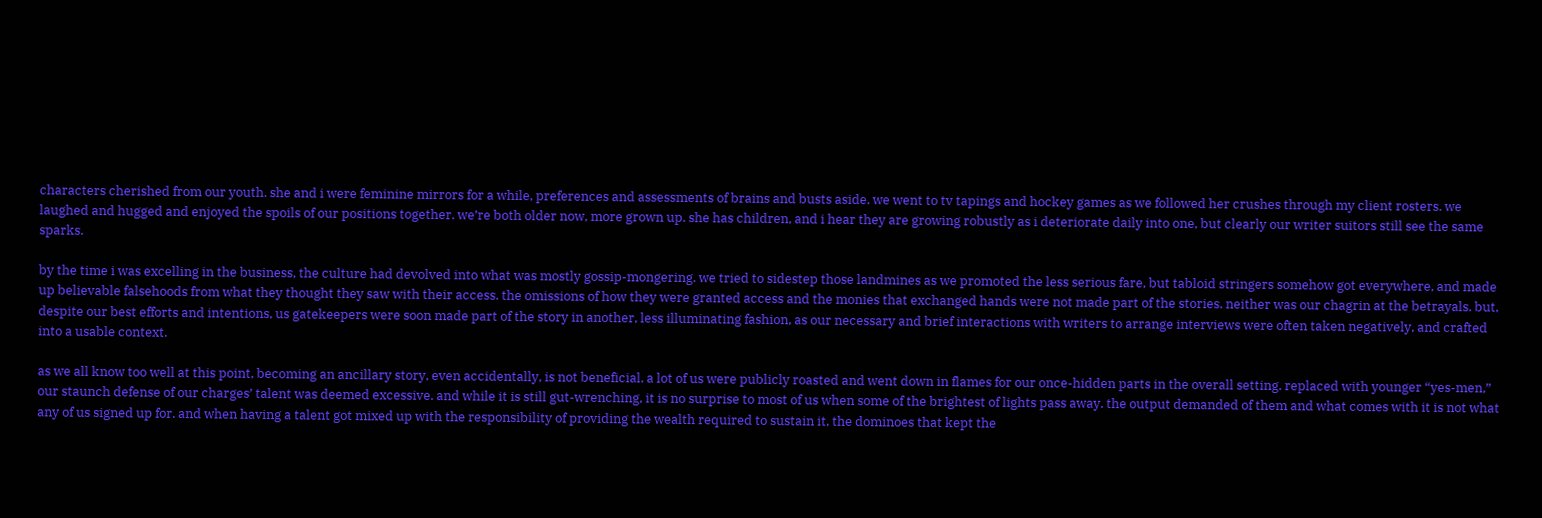characters cherished from our youth. she and i were feminine mirrors for a while, preferences and assessments of brains and busts aside. we went to tv tapings and hockey games as we followed her crushes through my client rosters. we laughed and hugged and enjoyed the spoils of our positions together. we’re both older now, more grown up. she has children, and i hear they are growing robustly as i deteriorate daily into one, but clearly our writer suitors still see the same sparks.

by the time i was excelling in the business, the culture had devolved into what was mostly gossip-mongering. we tried to sidestep those landmines as we promoted the less serious fare, but tabloid stringers somehow got everywhere, and made up believable falsehoods from what they thought they saw with their access. the omissions of how they were granted access and the monies that exchanged hands were not made part of the stories. neither was our chagrin at the betrayals. but, despite our best efforts and intentions, us gatekeepers were soon made part of the story in another, less illuminating fashion, as our necessary and brief interactions with writers to arrange interviews were often taken negatively, and crafted into a usable context.

as we all know too well at this point, becoming an ancillary story, even accidentally, is not beneficial. a lot of us were publicly roasted and went down in flames for our once-hidden parts in the overall setting. replaced with younger “yes-men,” our staunch defense of our charges’ talent was deemed excessive. and while it is still gut-wrenching, it is no surprise to most of us when some of the brightest of lights pass away. the output demanded of them and what comes with it is not what any of us signed up for. and when having a talent got mixed up with the responsibility of providing the wealth required to sustain it, the dominoes that kept the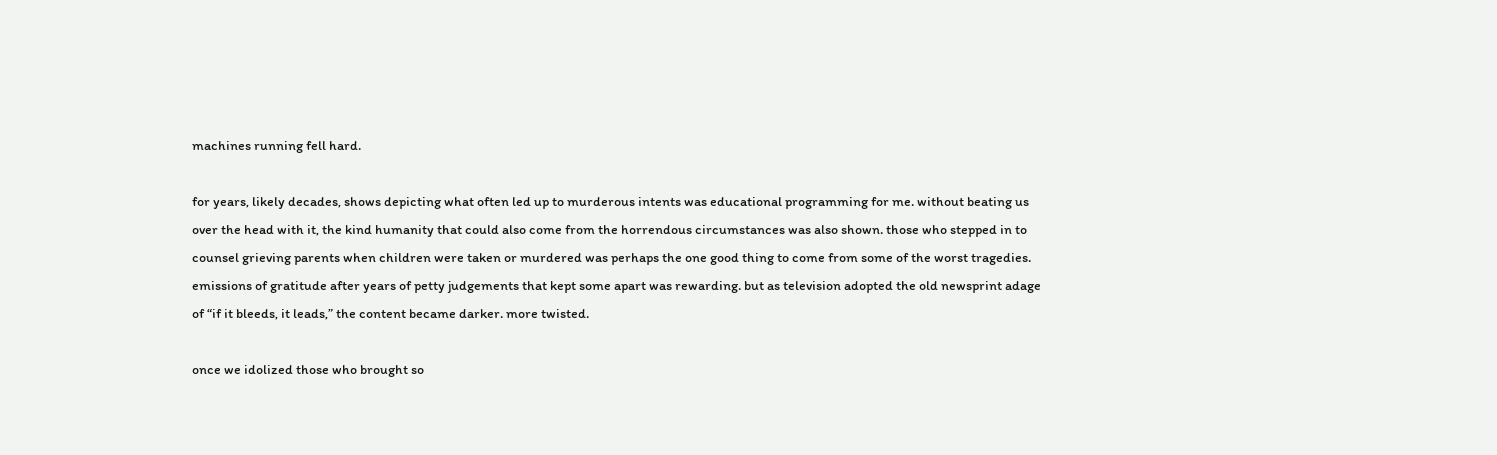machines running fell hard.

for years, likely decades, shows depicting what often led up to murderous intents was educational programming for me. without beating us over the head with it, the kind humanity that could also come from the horrendous circumstances was also shown. those who stepped in to counsel grieving parents when children were taken or murdered was perhaps the one good thing to come from some of the worst tragedies. emissions of gratitude after years of petty judgements that kept some apart was rewarding. but as television adopted the old newsprint adage of “if it bleeds, it leads,” the content became darker. more twisted.

once we idolized those who brought so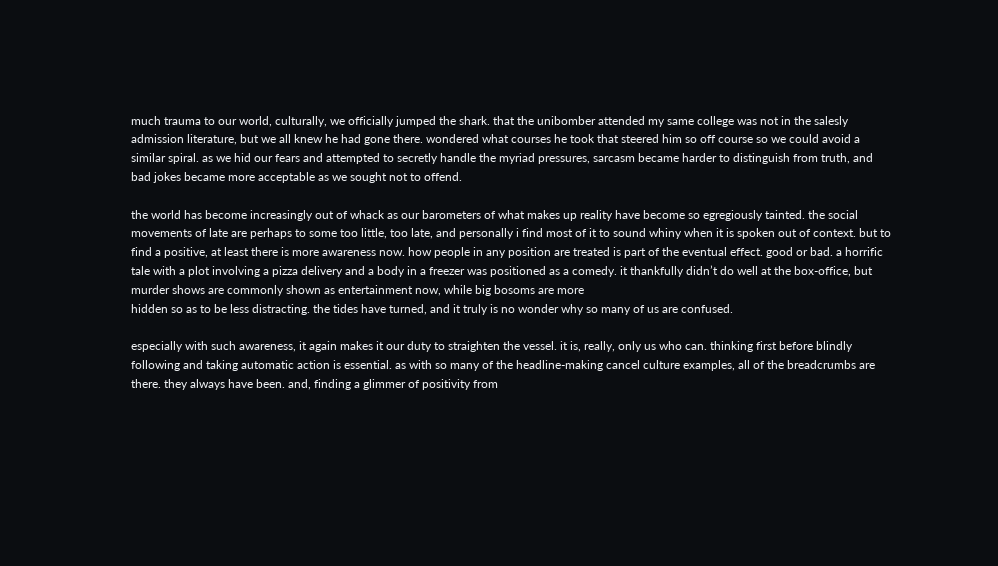much trauma to our world, culturally, we officially jumped the shark. that the unibomber attended my same college was not in the salesly admission literature, but we all knew he had gone there. wondered what courses he took that steered him so off course so we could avoid a similar spiral. as we hid our fears and attempted to secretly handle the myriad pressures, sarcasm became harder to distinguish from truth, and bad jokes became more acceptable as we sought not to offend.

the world has become increasingly out of whack as our barometers of what makes up reality have become so egregiously tainted. the social movements of late are perhaps to some too little, too late, and personally i find most of it to sound whiny when it is spoken out of context. but to find a positive, at least there is more awareness now. how people in any position are treated is part of the eventual effect. good or bad. a horrific tale with a plot involving a pizza delivery and a body in a freezer was positioned as a comedy. it thankfully didn’t do well at the box-office, but murder shows are commonly shown as entertainment now, while big bosoms are more
hidden so as to be less distracting. the tides have turned, and it truly is no wonder why so many of us are confused.

especially with such awareness, it again makes it our duty to straighten the vessel. it is, really, only us who can. thinking first before blindly following and taking automatic action is essential. as with so many of the headline-making cancel culture examples, all of the breadcrumbs are there. they always have been. and, finding a glimmer of positivity from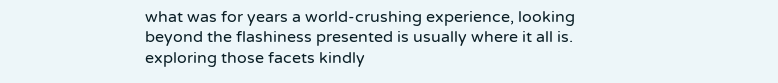what was for years a world-crushing experience, looking beyond the flashiness presented is usually where it all is. exploring those facets kindly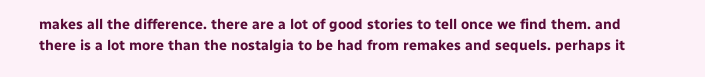makes all the difference. there are a lot of good stories to tell once we find them. and there is a lot more than the nostalgia to be had from remakes and sequels. perhaps it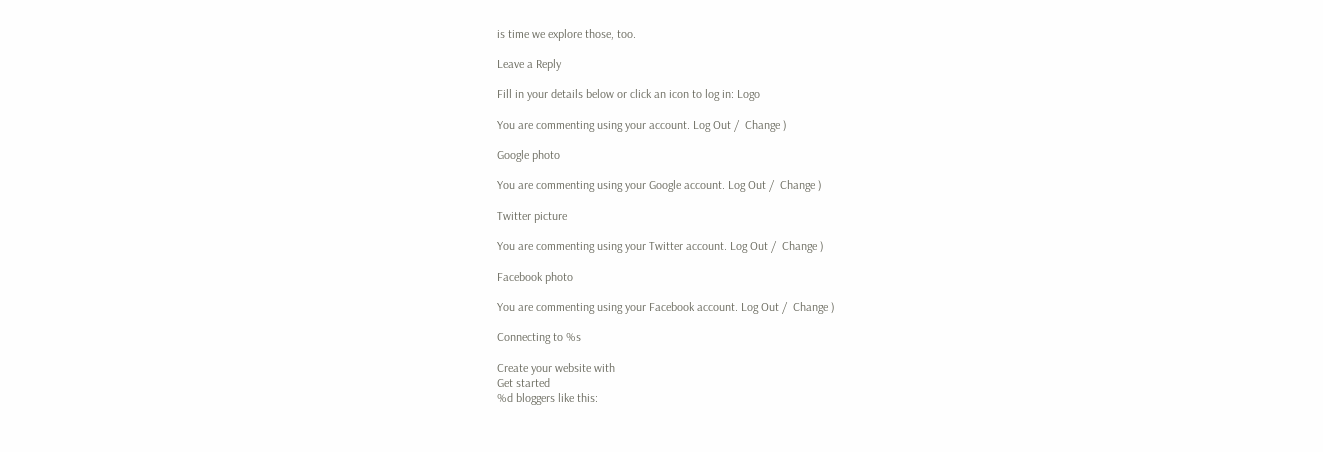is time we explore those, too.

Leave a Reply

Fill in your details below or click an icon to log in: Logo

You are commenting using your account. Log Out /  Change )

Google photo

You are commenting using your Google account. Log Out /  Change )

Twitter picture

You are commenting using your Twitter account. Log Out /  Change )

Facebook photo

You are commenting using your Facebook account. Log Out /  Change )

Connecting to %s

Create your website with
Get started
%d bloggers like this: